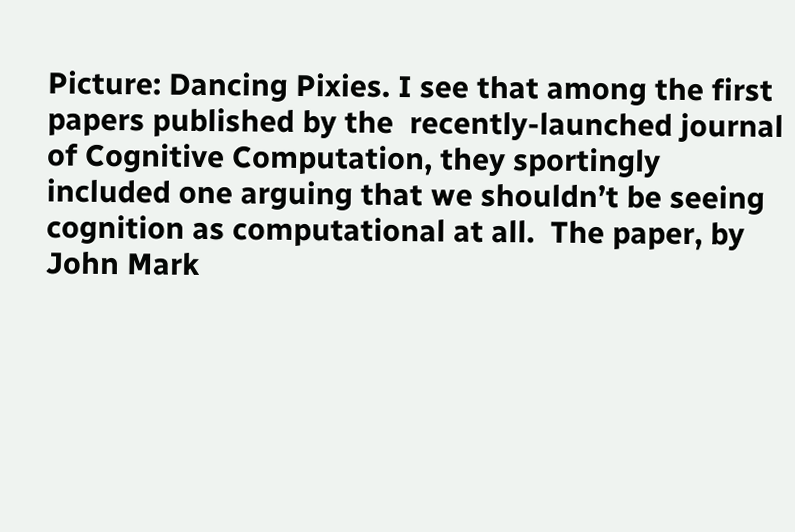Picture: Dancing Pixies. I see that among the first papers published by the  recently-launched journal of Cognitive Computation, they sportingly included one arguing that we shouldn’t be seeing cognition as computational at all.  The paper, by John Mark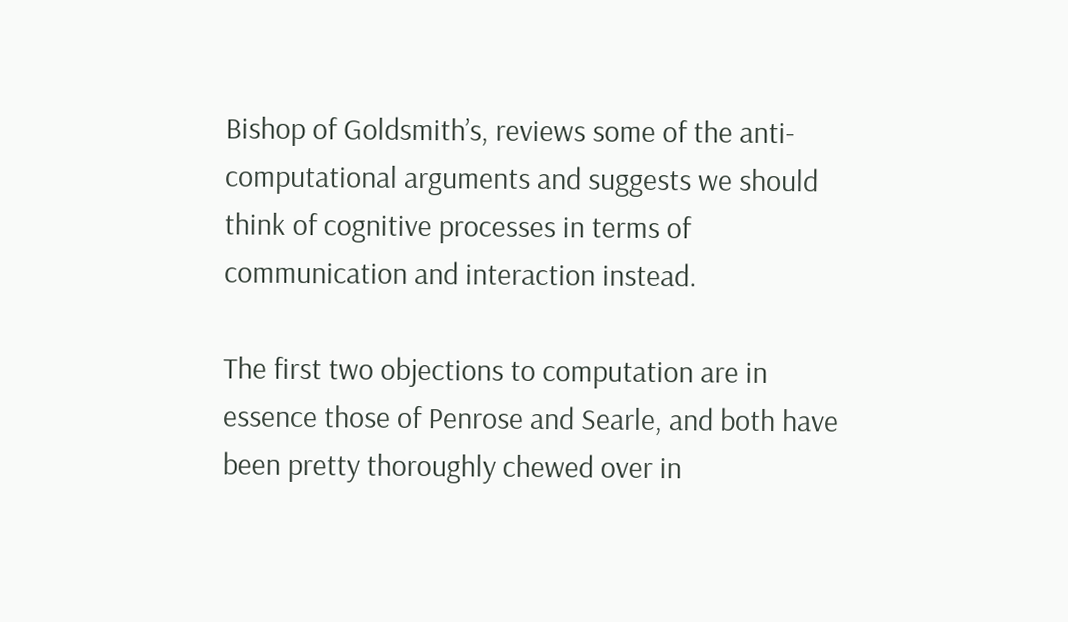Bishop of Goldsmith’s, reviews some of the anti-computational arguments and suggests we should think of cognitive processes in terms of communication and interaction instead.

The first two objections to computation are in essence those of Penrose and Searle, and both have been pretty thoroughly chewed over in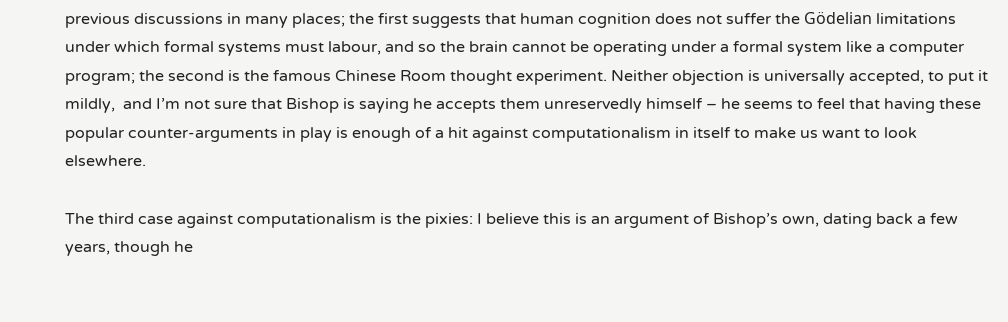previous discussions in many places; the first suggests that human cognition does not suffer the Gödelian limitations under which formal systems must labour, and so the brain cannot be operating under a formal system like a computer program; the second is the famous Chinese Room thought experiment. Neither objection is universally accepted, to put it mildly,  and I’m not sure that Bishop is saying he accepts them unreservedly himself – he seems to feel that having these popular counter-arguments in play is enough of a hit against computationalism in itself to make us want to look elsewhere.

The third case against computationalism is the pixies: I believe this is an argument of Bishop’s own, dating back a few years, though he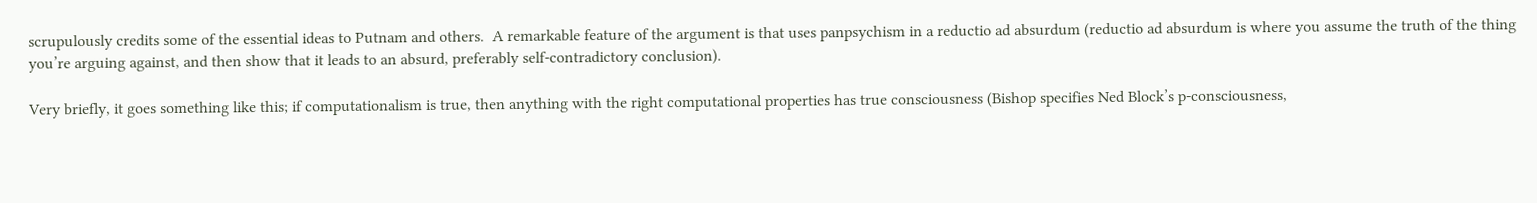scrupulously credits some of the essential ideas to Putnam and others.  A remarkable feature of the argument is that uses panpsychism in a reductio ad absurdum (reductio ad absurdum is where you assume the truth of the thing you’re arguing against, and then show that it leads to an absurd, preferably self-contradictory conclusion).

Very briefly, it goes something like this; if computationalism is true, then anything with the right computational properties has true consciousness (Bishop specifies Ned Block’s p-consciousness,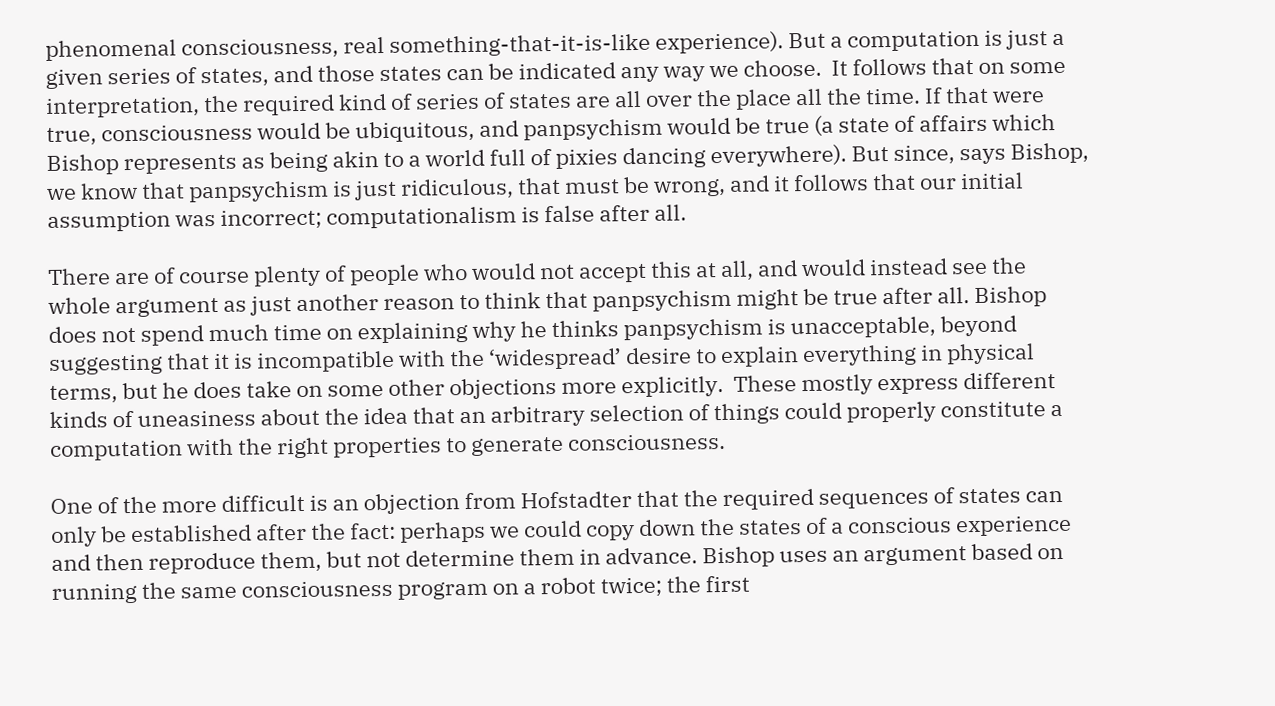phenomenal consciousness, real something-that-it-is-like experience). But a computation is just a given series of states, and those states can be indicated any way we choose.  It follows that on some interpretation, the required kind of series of states are all over the place all the time. If that were true, consciousness would be ubiquitous, and panpsychism would be true (a state of affairs which Bishop represents as being akin to a world full of pixies dancing everywhere). But since, says Bishop, we know that panpsychism is just ridiculous, that must be wrong, and it follows that our initial assumption was incorrect; computationalism is false after all.

There are of course plenty of people who would not accept this at all, and would instead see the whole argument as just another reason to think that panpsychism might be true after all. Bishop does not spend much time on explaining why he thinks panpsychism is unacceptable, beyond suggesting that it is incompatible with the ‘widespread’ desire to explain everything in physical terms, but he does take on some other objections more explicitly.  These mostly express different kinds of uneasiness about the idea that an arbitrary selection of things could properly constitute a computation with the right properties to generate consciousness.

One of the more difficult is an objection from Hofstadter that the required sequences of states can only be established after the fact: perhaps we could copy down the states of a conscious experience and then reproduce them, but not determine them in advance. Bishop uses an argument based on running the same consciousness program on a robot twice; the first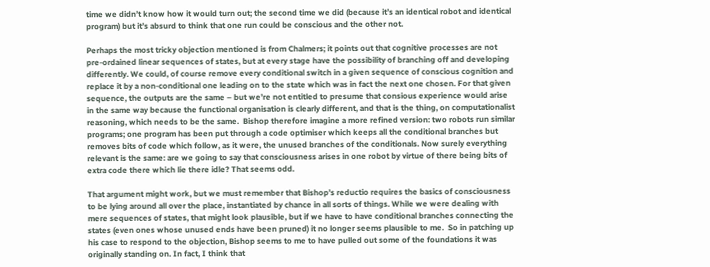time we didn’t know how it would turn out; the second time we did (because it’s an identical robot and identical program) but it’s absurd to think that one run could be conscious and the other not.

Perhaps the most tricky objection mentioned is from Chalmers; it points out that cognitive processes are not pre-ordained linear sequences of states, but at every stage have the possibility of branching off and developing differently. We could, of course remove every conditional switch in a given sequence of conscious cognition and replace it by a non-conditional one leading on to the state which was in fact the next one chosen. For that given sequence, the outputs are the same – but we’re not entitled to presume that consious experience would arise in the same way because the functional organisation is clearly different, and that is the thing, on computationalist reasoning, which needs to be the same.  Bishop therefore imagine a more refined version: two robots run similar programs; one program has been put through a code optimiser which keeps all the conditional branches but removes bits of code which follow, as it were, the unused branches of the conditionals. Now surely everything relevant is the same: are we going to say that consciousness arises in one robot by virtue of there being bits of extra code there which lie there idle? That seems odd.

That argument might work, but we must remember that Bishop’s reductio requires the basics of consciousness to be lying around all over the place, instantiated by chance in all sorts of things. While we were dealing with mere sequences of states, that might look plausible, but if we have to have conditional branches connecting the states (even ones whose unused ends have been pruned) it no longer seems plausible to me.  So in patching up his case to respond to the objection, Bishop seems to me to have pulled out some of the foundations it was originally standing on. In fact, I think that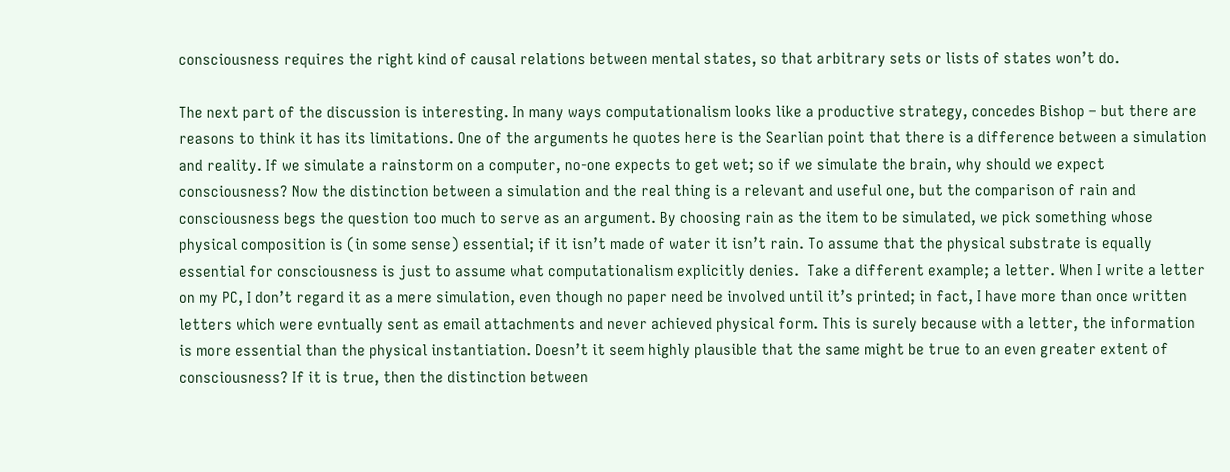consciousness requires the right kind of causal relations between mental states, so that arbitrary sets or lists of states won’t do.

The next part of the discussion is interesting. In many ways computationalism looks like a productive strategy, concedes Bishop – but there are reasons to think it has its limitations. One of the arguments he quotes here is the Searlian point that there is a difference between a simulation and reality. If we simulate a rainstorm on a computer, no-one expects to get wet; so if we simulate the brain, why should we expect consciousness? Now the distinction between a simulation and the real thing is a relevant and useful one, but the comparison of rain and consciousness begs the question too much to serve as an argument. By choosing rain as the item to be simulated, we pick something whose physical composition is (in some sense) essential; if it isn’t made of water it isn’t rain. To assume that the physical substrate is equally essential for consciousness is just to assume what computationalism explicitly denies.  Take a different example; a letter. When I write a letter on my PC, I don’t regard it as a mere simulation, even though no paper need be involved until it’s printed; in fact, I have more than once written letters which were evntually sent as email attachments and never achieved physical form. This is surely because with a letter, the information is more essential than the physical instantiation. Doesn’t it seem highly plausible that the same might be true to an even greater extent of consciousness? If it is true, then the distinction between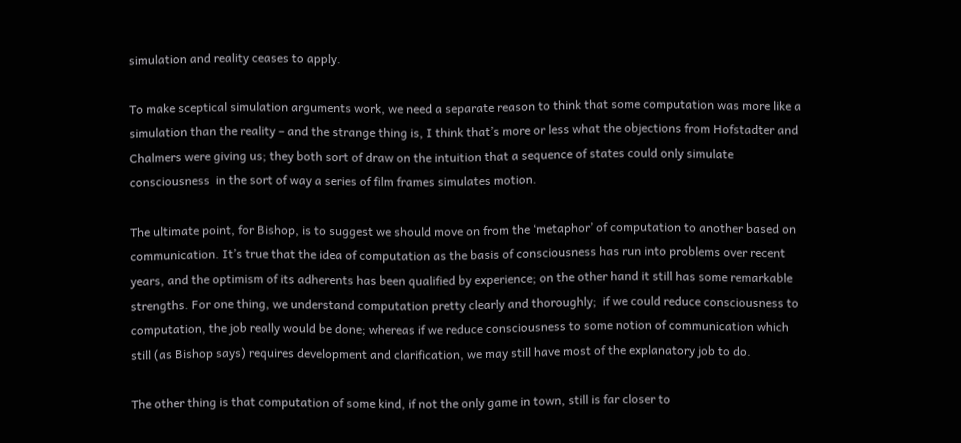simulation and reality ceases to apply.

To make sceptical simulation arguments work, we need a separate reason to think that some computation was more like a simulation than the reality – and the strange thing is, I think that’s more or less what the objections from Hofstadter and Chalmers were giving us; they both sort of draw on the intuition that a sequence of states could only simulate consciousness  in the sort of way a series of film frames simulates motion.

The ultimate point, for Bishop, is to suggest we should move on from the ‘metaphor’ of computation to another based on communication. It’s true that the idea of computation as the basis of consciousness has run into problems over recent years, and the optimism of its adherents has been qualified by experience; on the other hand it still has some remarkable strengths. For one thing, we understand computation pretty clearly and thoroughly;  if we could reduce consciousness to computation, the job really would be done; whereas if we reduce consciousness to some notion of communication which still (as Bishop says) requires development and clarification, we may still have most of the explanatory job to do.

The other thing is that computation of some kind, if not the only game in town, still is far closer to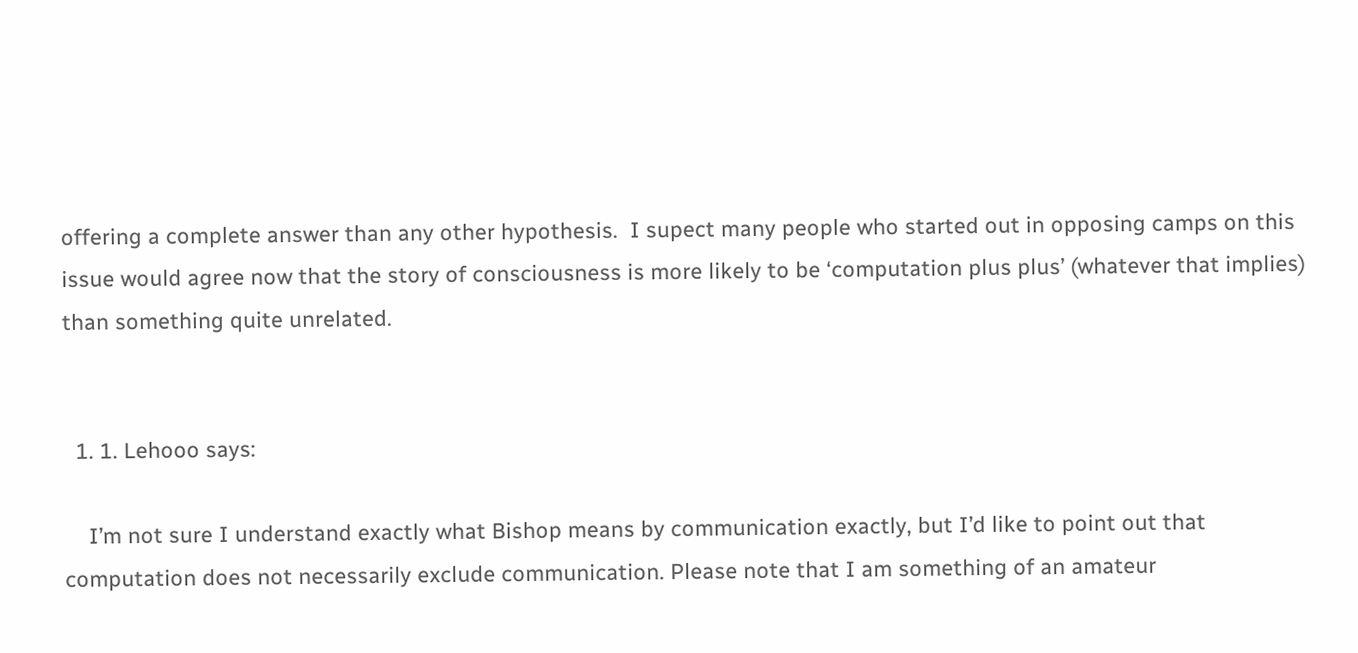offering a complete answer than any other hypothesis.  I supect many people who started out in opposing camps on this issue would agree now that the story of consciousness is more likely to be ‘computation plus plus’ (whatever that implies) than something quite unrelated.


  1. 1. Lehooo says:

    I’m not sure I understand exactly what Bishop means by communication exactly, but I’d like to point out that computation does not necessarily exclude communication. Please note that I am something of an amateur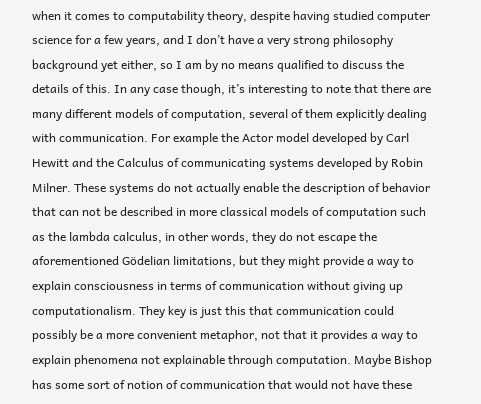when it comes to computability theory, despite having studied computer science for a few years, and I don’t have a very strong philosophy background yet either, so I am by no means qualified to discuss the details of this. In any case though, it’s interesting to note that there are many different models of computation, several of them explicitly dealing with communication. For example the Actor model developed by Carl Hewitt and the Calculus of communicating systems developed by Robin Milner. These systems do not actually enable the description of behavior that can not be described in more classical models of computation such as the lambda calculus, in other words, they do not escape the aforementioned Gödelian limitations, but they might provide a way to explain consciousness in terms of communication without giving up computationalism. They key is just this that communication could possibly be a more convenient metaphor, not that it provides a way to explain phenomena not explainable through computation. Maybe Bishop has some sort of notion of communication that would not have these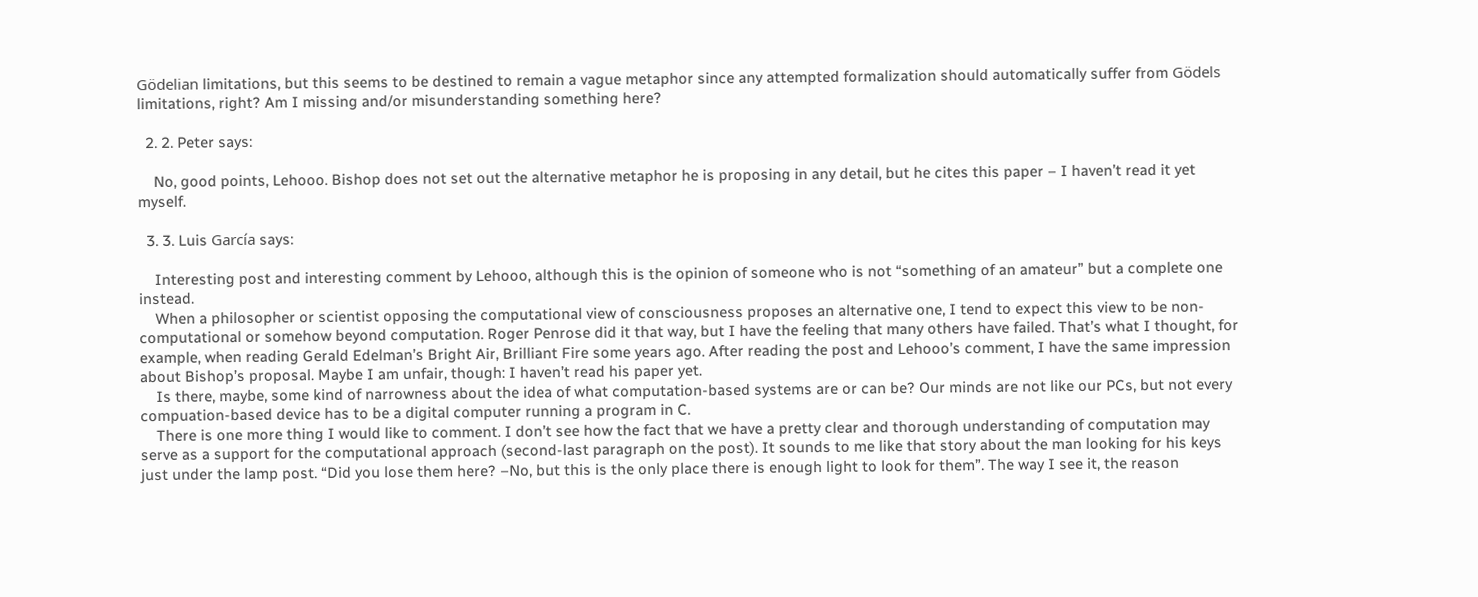Gödelian limitations, but this seems to be destined to remain a vague metaphor since any attempted formalization should automatically suffer from Gödels limitations, right? Am I missing and/or misunderstanding something here?

  2. 2. Peter says:

    No, good points, Lehooo. Bishop does not set out the alternative metaphor he is proposing in any detail, but he cites this paper – I haven’t read it yet myself.

  3. 3. Luis García says:

    Interesting post and interesting comment by Lehooo, although this is the opinion of someone who is not “something of an amateur” but a complete one instead.
    When a philosopher or scientist opposing the computational view of consciousness proposes an alternative one, I tend to expect this view to be non-computational or somehow beyond computation. Roger Penrose did it that way, but I have the feeling that many others have failed. That’s what I thought, for example, when reading Gerald Edelman’s Bright Air, Brilliant Fire some years ago. After reading the post and Lehooo’s comment, I have the same impression about Bishop’s proposal. Maybe I am unfair, though: I haven’t read his paper yet.
    Is there, maybe, some kind of narrowness about the idea of what computation-based systems are or can be? Our minds are not like our PCs, but not every compuation-based device has to be a digital computer running a program in C.
    There is one more thing I would like to comment. I don’t see how the fact that we have a pretty clear and thorough understanding of computation may serve as a support for the computational approach (second-last paragraph on the post). It sounds to me like that story about the man looking for his keys just under the lamp post. “Did you lose them here? –No, but this is the only place there is enough light to look for them”. The way I see it, the reason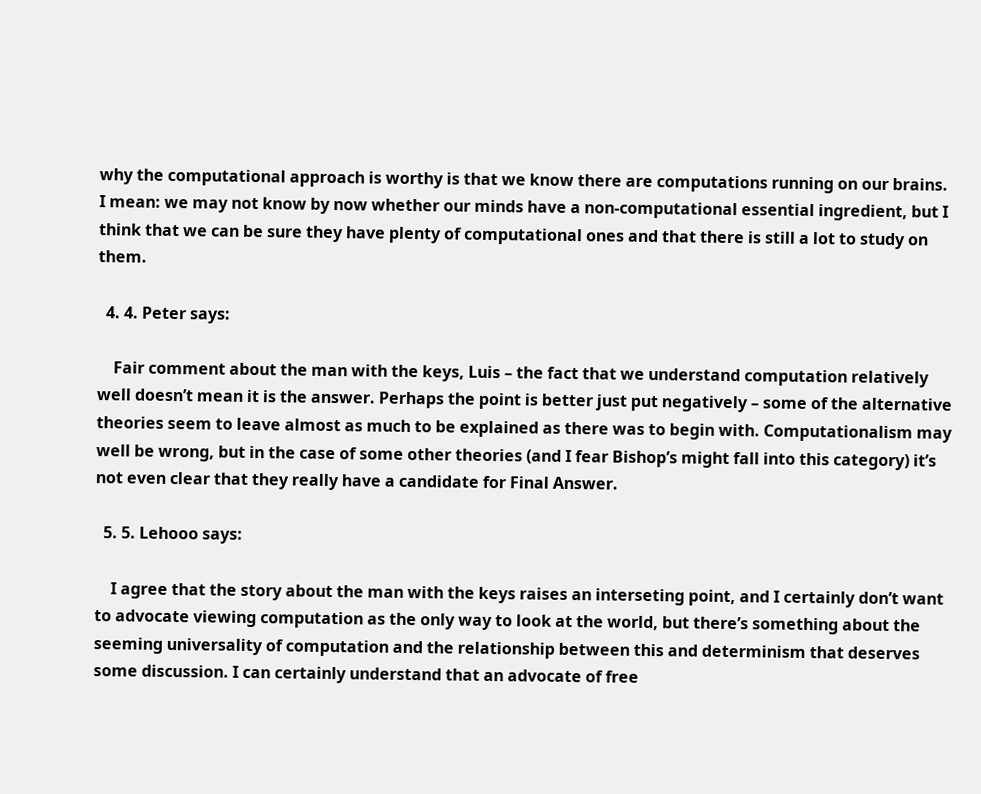why the computational approach is worthy is that we know there are computations running on our brains. I mean: we may not know by now whether our minds have a non-computational essential ingredient, but I think that we can be sure they have plenty of computational ones and that there is still a lot to study on them.

  4. 4. Peter says:

    Fair comment about the man with the keys, Luis – the fact that we understand computation relatively well doesn’t mean it is the answer. Perhaps the point is better just put negatively – some of the alternative theories seem to leave almost as much to be explained as there was to begin with. Computationalism may well be wrong, but in the case of some other theories (and I fear Bishop’s might fall into this category) it’s not even clear that they really have a candidate for Final Answer.

  5. 5. Lehooo says:

    I agree that the story about the man with the keys raises an interseting point, and I certainly don’t want to advocate viewing computation as the only way to look at the world, but there’s something about the seeming universality of computation and the relationship between this and determinism that deserves some discussion. I can certainly understand that an advocate of free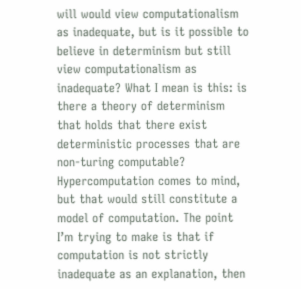will would view computationalism as inadequate, but is it possible to believe in determinism but still view computationalism as inadequate? What I mean is this: is there a theory of determinism that holds that there exist deterministic processes that are non-turing computable? Hypercomputation comes to mind, but that would still constitute a model of computation. The point I’m trying to make is that if computation is not strictly inadequate as an explanation, then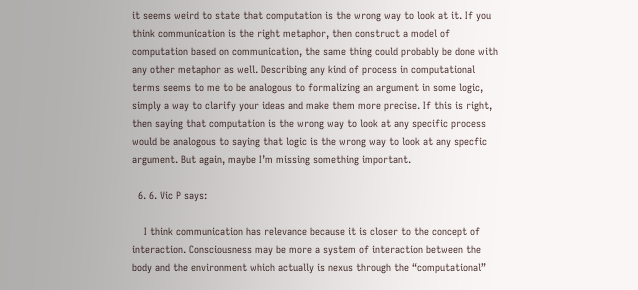it seems weird to state that computation is the wrong way to look at it. If you think communication is the right metaphor, then construct a model of computation based on communication, the same thing could probably be done with any other metaphor as well. Describing any kind of process in computational terms seems to me to be analogous to formalizing an argument in some logic, simply a way to clarify your ideas and make them more precise. If this is right, then saying that computation is the wrong way to look at any specific process would be analogous to saying that logic is the wrong way to look at any specfic argument. But again, maybe I’m missing something important.

  6. 6. Vic P says:

    I think communication has relevance because it is closer to the concept of interaction. Consciousness may be more a system of interaction between the body and the environment which actually is nexus through the “computational”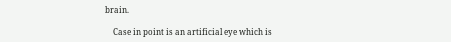brain.

    Case in point is an artificial eye which is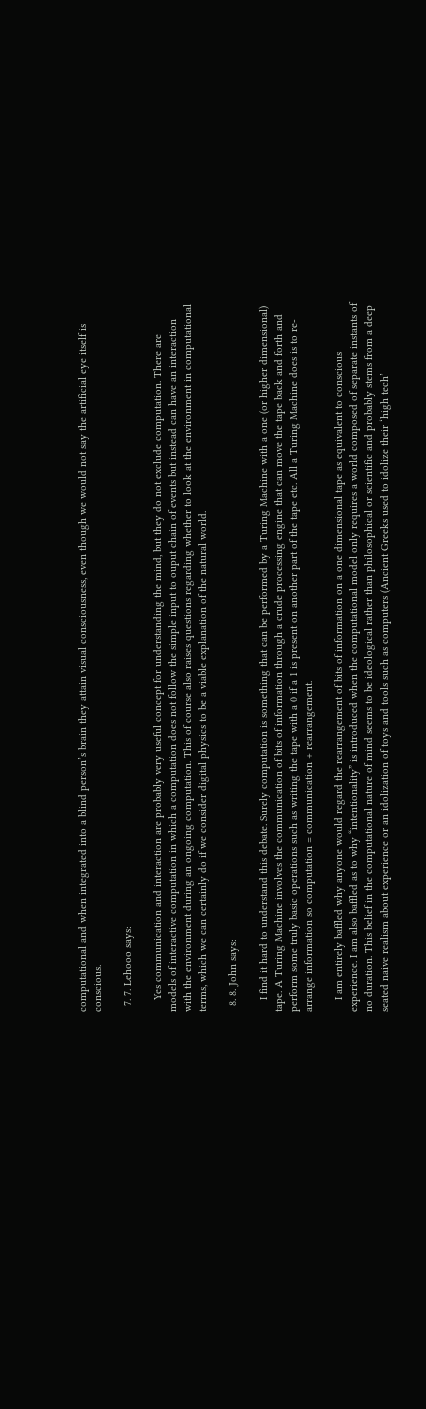computational and when integrated into a blind person’s brain they attain visual consciousness, even though we would not say the artificial eye itself is conscious.

  7. 7. Lehooo says:

    Yes communication and interaction are probably very useful concept for understanding the mind, but they do not exclude computation. There are models of interactive computation in which a computation does not follow the simple input to ouput chain of events but instead can have an interaction with the environment during an ongoing computation. This of course also raises questions regarding whether to look at the environment in computational terms, which we can certainly do if we consider digital physics to be a viable explanation of the natural world.

  8. 8. John says:

    I find it hard to understand this debate. Surely computation is something that can be performed by a Turing Machine with a one (or higher dimensional) tape. A Turing Machine involves the communication of bits of information through a crude processing engine that can move the tape back and forth and perform some truly basic operations such as writing the tape with a 0 if a 1 is present on another part of the tape etc. All a Turing Machine does is to re-arrange information so computation = communication + rearrangement.

    I am entirely baffled why anyone would regard the rearrangement of bits of information on a one dimensional tape as equivalent to conscious experience. I am also baffled as to why “intentionality” is introduced when the computational model only requires a world composed of separate instants of no duration. This belief in the computational nature of mind seems to be ideological rather than philosophical or scientific and probably stems from a deep seated naive realism about experience or an idolization of toys and tools such as computers (Ancient Greeks used to idolize their ‘high tech’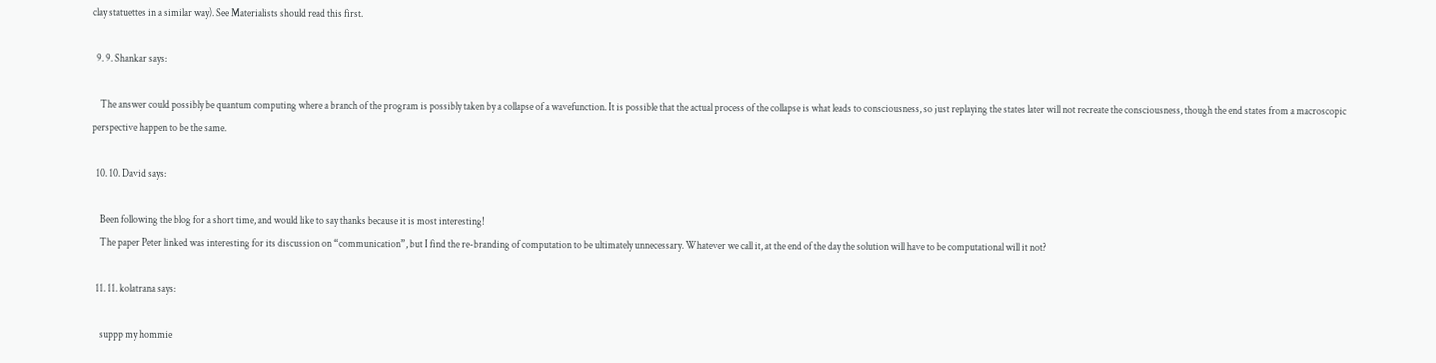clay statuettes in a similar way). See Materialists should read this first.

  9. 9. Shankar says:

    The answer could possibly be quantum computing where a branch of the program is possibly taken by a collapse of a wavefunction. It is possible that the actual process of the collapse is what leads to consciousness, so just replaying the states later will not recreate the consciousness, though the end states from a macroscopic perspective happen to be the same.

  10. 10. David says:

    Been following the blog for a short time, and would like to say thanks because it is most interesting!
    The paper Peter linked was interesting for its discussion on “communication”, but I find the re-branding of computation to be ultimately unnecessary. Whatever we call it, at the end of the day the solution will have to be computational will it not?

  11. 11. kolatrana says:

    suppp my hommie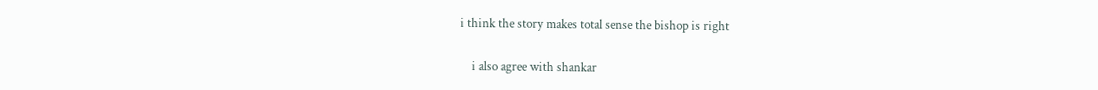i think the story makes total sense the bishop is right

    i also agree with shankar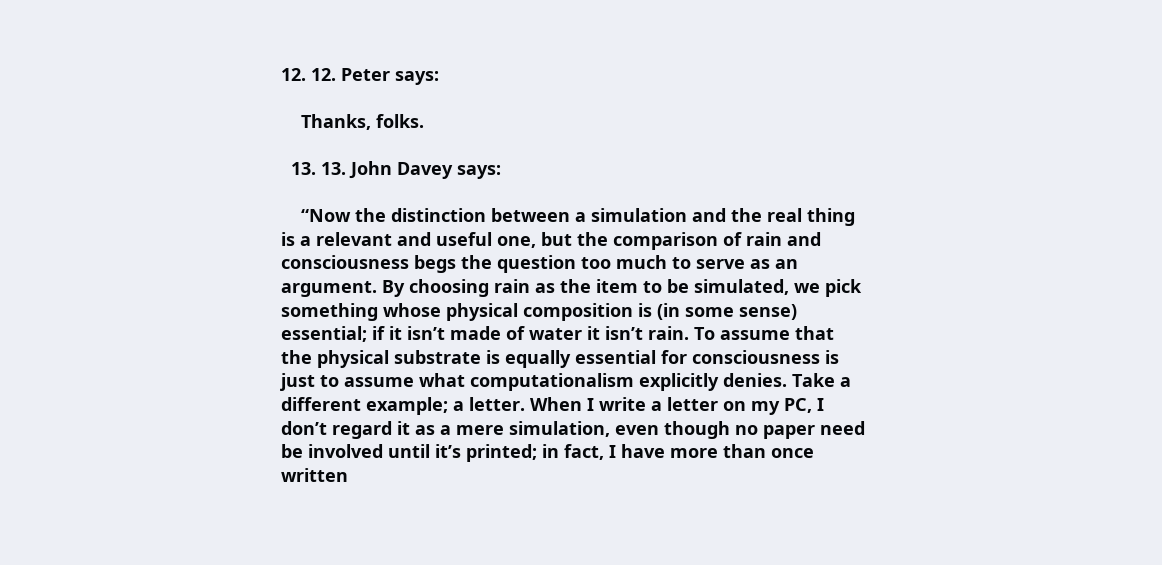12. 12. Peter says:

    Thanks, folks.

  13. 13. John Davey says:

    “Now the distinction between a simulation and the real thing is a relevant and useful one, but the comparison of rain and consciousness begs the question too much to serve as an argument. By choosing rain as the item to be simulated, we pick something whose physical composition is (in some sense) essential; if it isn’t made of water it isn’t rain. To assume that the physical substrate is equally essential for consciousness is just to assume what computationalism explicitly denies. Take a different example; a letter. When I write a letter on my PC, I don’t regard it as a mere simulation, even though no paper need be involved until it’s printed; in fact, I have more than once written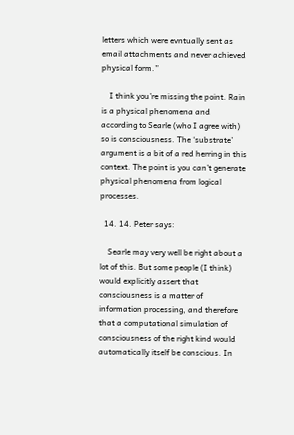letters which were evntually sent as email attachments and never achieved physical form.”

    I think you’re missing the point. Rain is a physical phenomena and according to Searle (who I agree with) so is consciousness. The ‘substrate’ argument is a bit of a red herring in this context. The point is you can’t generate physical phenomena from logical processes.

  14. 14. Peter says:

    Searle may very well be right about a lot of this. But some people (I think) would explicitly assert that consciousness is a matter of information processing, and therefore that a computational simulation of consciousness of the right kind would automatically itself be conscious. In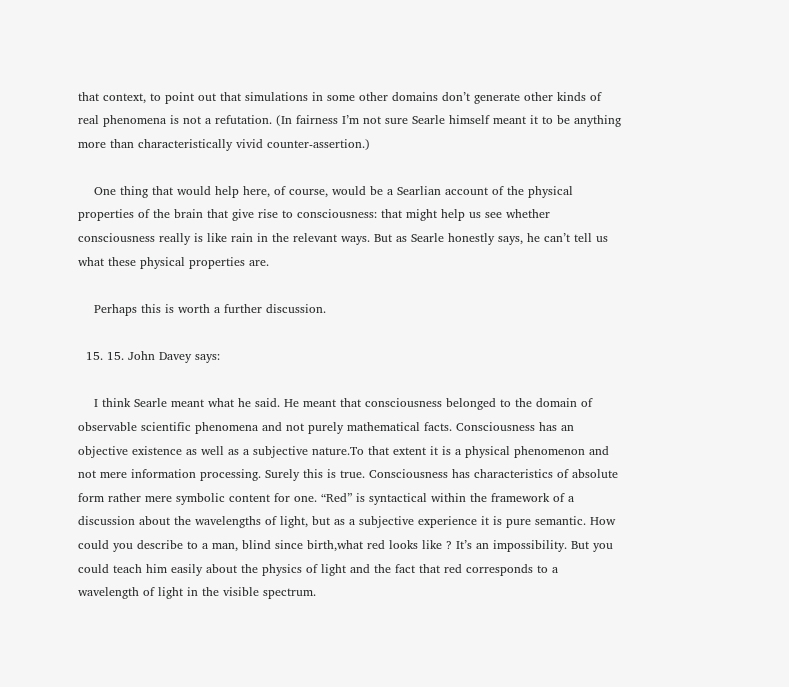that context, to point out that simulations in some other domains don’t generate other kinds of real phenomena is not a refutation. (In fairness I’m not sure Searle himself meant it to be anything more than characteristically vivid counter-assertion.)

    One thing that would help here, of course, would be a Searlian account of the physical properties of the brain that give rise to consciousness: that might help us see whether consciousness really is like rain in the relevant ways. But as Searle honestly says, he can’t tell us what these physical properties are.

    Perhaps this is worth a further discussion.

  15. 15. John Davey says:

    I think Searle meant what he said. He meant that consciousness belonged to the domain of observable scientific phenomena and not purely mathematical facts. Consciousness has an objective existence as well as a subjective nature.To that extent it is a physical phenomenon and not mere information processing. Surely this is true. Consciousness has characteristics of absolute form rather mere symbolic content for one. “Red” is syntactical within the framework of a discussion about the wavelengths of light, but as a subjective experience it is pure semantic. How could you describe to a man, blind since birth,what red looks like ? It’s an impossibility. But you could teach him easily about the physics of light and the fact that red corresponds to a wavelength of light in the visible spectrum.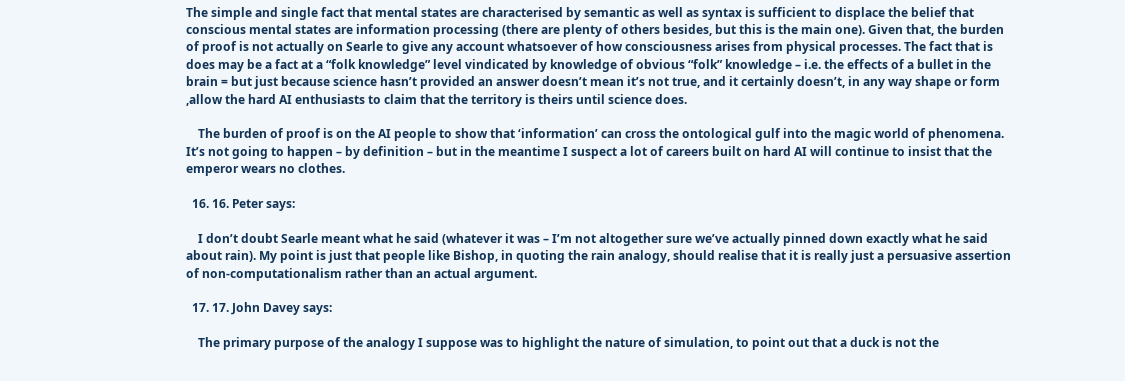The simple and single fact that mental states are characterised by semantic as well as syntax is sufficient to displace the belief that conscious mental states are information processing (there are plenty of others besides, but this is the main one). Given that, the burden of proof is not actually on Searle to give any account whatsoever of how consciousness arises from physical processes. The fact that is does may be a fact at a “folk knowledge” level vindicated by knowledge of obvious “folk” knowledge – i.e. the effects of a bullet in the brain = but just because science hasn’t provided an answer doesn’t mean it’s not true, and it certainly doesn’t, in any way shape or form ,allow the hard AI enthusiasts to claim that the territory is theirs until science does.

    The burden of proof is on the AI people to show that ‘information’ can cross the ontological gulf into the magic world of phenomena. It’s not going to happen – by definition – but in the meantime I suspect a lot of careers built on hard AI will continue to insist that the emperor wears no clothes.

  16. 16. Peter says:

    I don’t doubt Searle meant what he said (whatever it was – I’m not altogether sure we’ve actually pinned down exactly what he said about rain). My point is just that people like Bishop, in quoting the rain analogy, should realise that it is really just a persuasive assertion of non-computationalism rather than an actual argument.

  17. 17. John Davey says:

    The primary purpose of the analogy I suppose was to highlight the nature of simulation, to point out that a duck is not the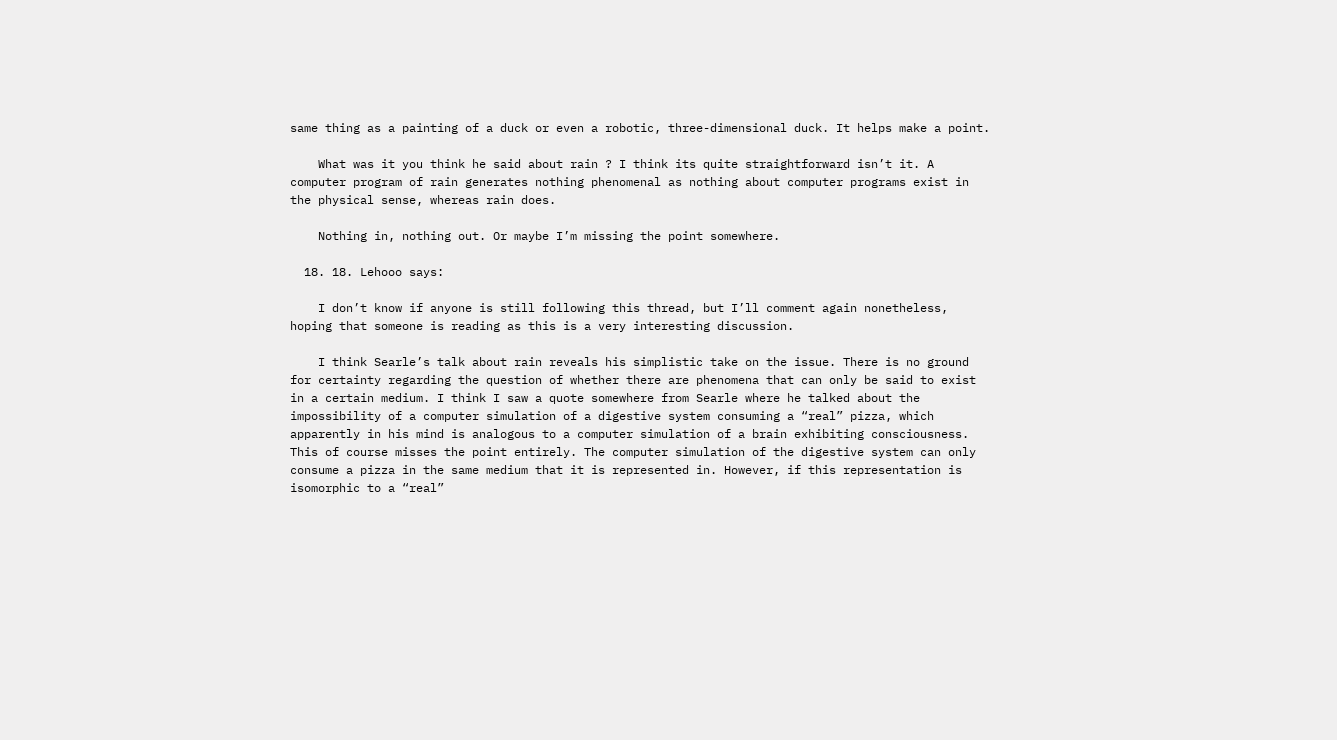same thing as a painting of a duck or even a robotic, three-dimensional duck. It helps make a point.

    What was it you think he said about rain ? I think its quite straightforward isn’t it. A computer program of rain generates nothing phenomenal as nothing about computer programs exist in the physical sense, whereas rain does.

    Nothing in, nothing out. Or maybe I’m missing the point somewhere.

  18. 18. Lehooo says:

    I don’t know if anyone is still following this thread, but I’ll comment again nonetheless, hoping that someone is reading as this is a very interesting discussion.

    I think Searle’s talk about rain reveals his simplistic take on the issue. There is no ground for certainty regarding the question of whether there are phenomena that can only be said to exist in a certain medium. I think I saw a quote somewhere from Searle where he talked about the impossibility of a computer simulation of a digestive system consuming a “real” pizza, which apparently in his mind is analogous to a computer simulation of a brain exhibiting consciousness. This of course misses the point entirely. The computer simulation of the digestive system can only consume a pizza in the same medium that it is represented in. However, if this representation is isomorphic to a “real”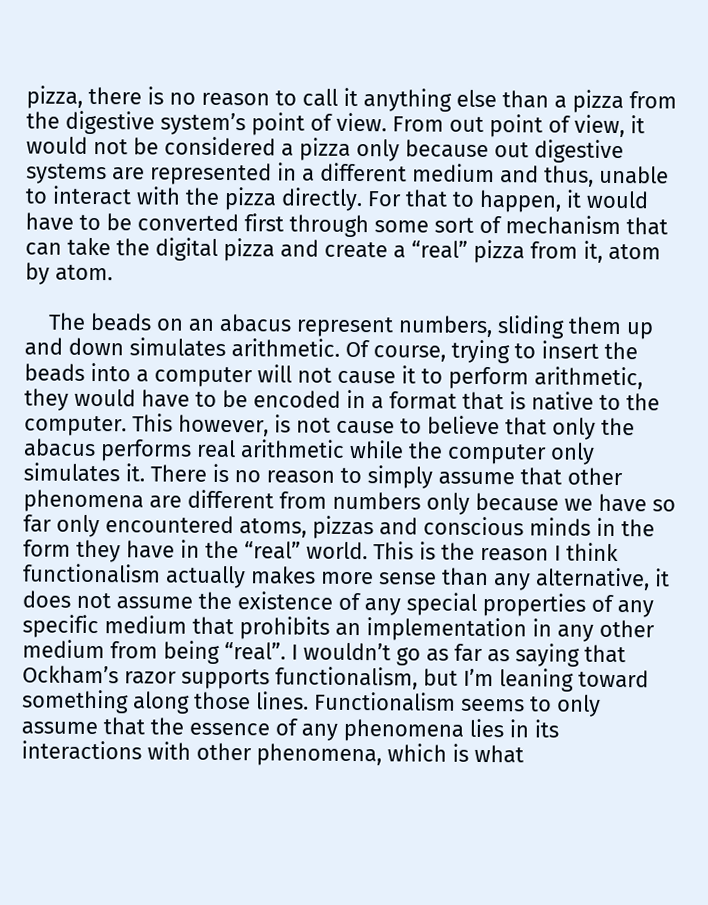pizza, there is no reason to call it anything else than a pizza from the digestive system’s point of view. From out point of view, it would not be considered a pizza only because out digestive systems are represented in a different medium and thus, unable to interact with the pizza directly. For that to happen, it would have to be converted first through some sort of mechanism that can take the digital pizza and create a “real” pizza from it, atom by atom.

    The beads on an abacus represent numbers, sliding them up and down simulates arithmetic. Of course, trying to insert the beads into a computer will not cause it to perform arithmetic, they would have to be encoded in a format that is native to the computer. This however, is not cause to believe that only the abacus performs real arithmetic while the computer only simulates it. There is no reason to simply assume that other phenomena are different from numbers only because we have so far only encountered atoms, pizzas and conscious minds in the form they have in the “real” world. This is the reason I think functionalism actually makes more sense than any alternative, it does not assume the existence of any special properties of any specific medium that prohibits an implementation in any other medium from being “real”. I wouldn’t go as far as saying that Ockham’s razor supports functionalism, but I’m leaning toward something along those lines. Functionalism seems to only assume that the essence of any phenomena lies in its interactions with other phenomena, which is what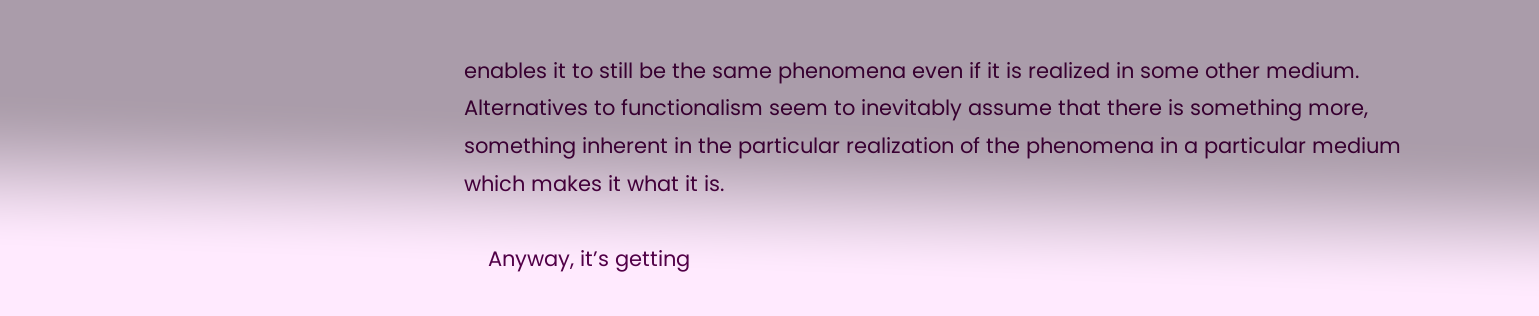enables it to still be the same phenomena even if it is realized in some other medium. Alternatives to functionalism seem to inevitably assume that there is something more, something inherent in the particular realization of the phenomena in a particular medium which makes it what it is.

    Anyway, it’s getting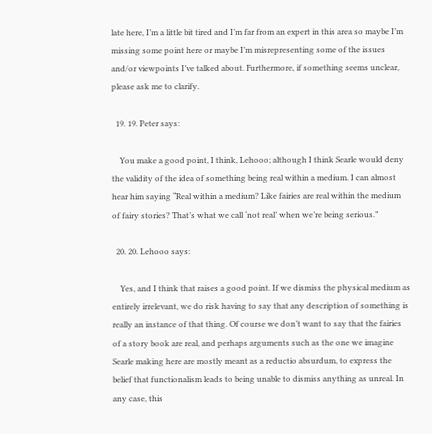late here, I’m a little bit tired and I’m far from an expert in this area so maybe I’m missing some point here or maybe I’m misrepresenting some of the issues and/or viewpoints I’ve talked about. Furthermore, if something seems unclear, please ask me to clarify.

  19. 19. Peter says:

    You make a good point, I think, Lehooo; although I think Searle would deny the validity of the idea of something being real within a medium. I can almost hear him saying “Real within a medium? Like fairies are real within the medium of fairy stories? That’s what we call ‘not real’ when we’re being serious.”

  20. 20. Lehooo says:

    Yes, and I think that raises a good point. If we dismiss the physical medium as entirely irrelevant, we do risk having to say that any description of something is really an instance of that thing. Of course we don’t want to say that the fairies of a story book are real, and perhaps arguments such as the one we imagine Searle making here are mostly meant as a reductio absurdum, to express the belief that functionalism leads to being unable to dismiss anything as unreal. In any case, this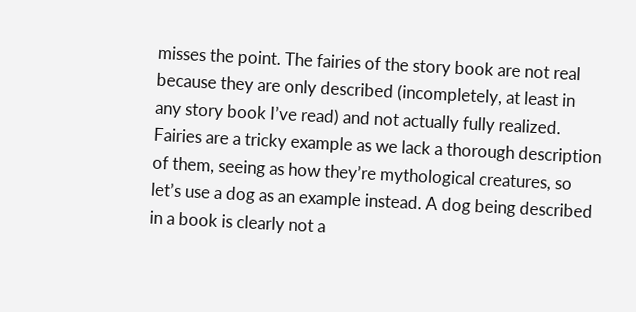misses the point. The fairies of the story book are not real because they are only described (incompletely, at least in any story book I’ve read) and not actually fully realized. Fairies are a tricky example as we lack a thorough description of them, seeing as how they’re mythological creatures, so let’s use a dog as an example instead. A dog being described in a book is clearly not a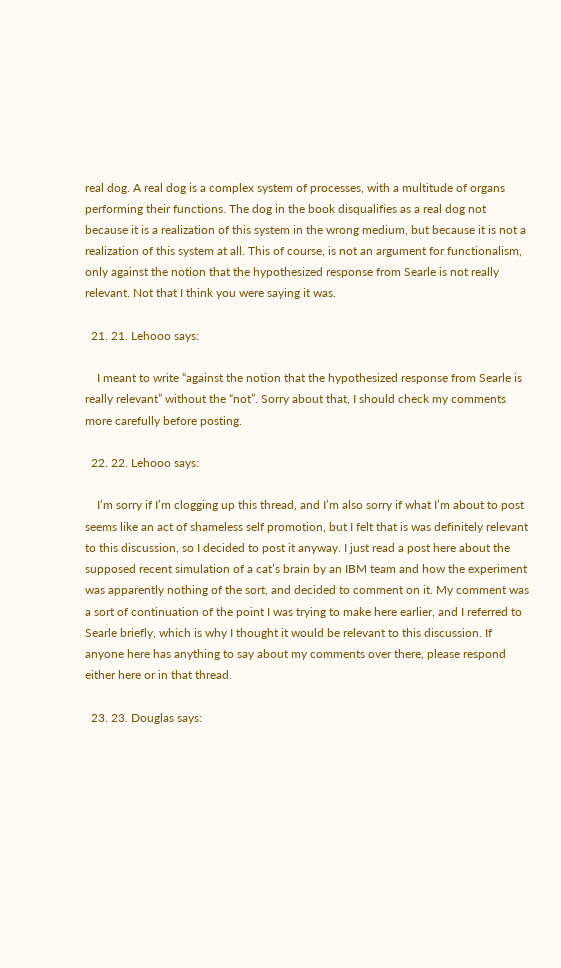real dog. A real dog is a complex system of processes, with a multitude of organs performing their functions. The dog in the book disqualifies as a real dog not because it is a realization of this system in the wrong medium, but because it is not a realization of this system at all. This of course, is not an argument for functionalism, only against the notion that the hypothesized response from Searle is not really relevant. Not that I think you were saying it was.

  21. 21. Lehooo says:

    I meant to write “against the notion that the hypothesized response from Searle is really relevant” without the “not”. Sorry about that, I should check my comments more carefully before posting.

  22. 22. Lehooo says:

    I’m sorry if I’m clogging up this thread, and I’m also sorry if what I’m about to post seems like an act of shameless self promotion, but I felt that is was definitely relevant to this discussion, so I decided to post it anyway. I just read a post here about the supposed recent simulation of a cat’s brain by an IBM team and how the experiment was apparently nothing of the sort, and decided to comment on it. My comment was a sort of continuation of the point I was trying to make here earlier, and I referred to Searle briefly, which is why I thought it would be relevant to this discussion. If anyone here has anything to say about my comments over there, please respond either here or in that thread.

  23. 23. Douglas says: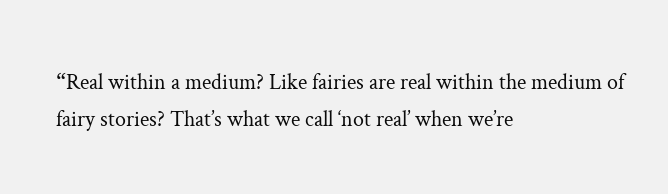“Real within a medium? Like fairies are real within the medium of fairy stories? That’s what we call ‘not real’ when we’re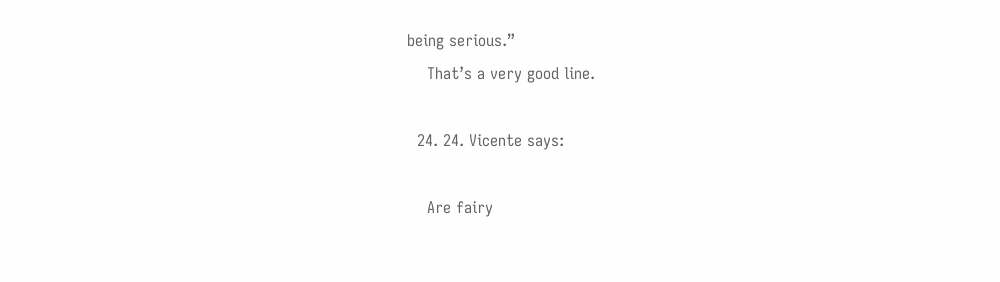being serious.”
    That’s a very good line.

  24. 24. Vicente says:

    Are fairy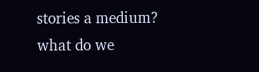stories a medium? what do we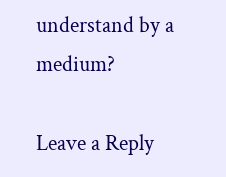understand by a medium?

Leave a Reply